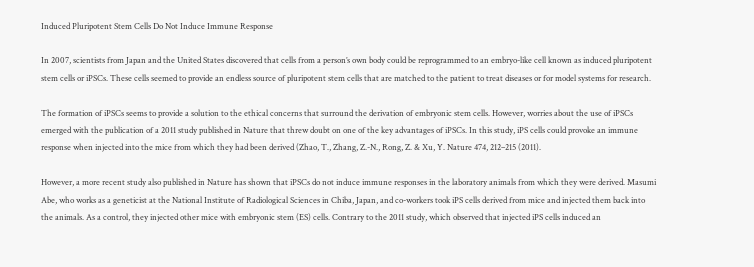Induced Pluripotent Stem Cells Do Not Induce Immune Response

In 2007, scientists from Japan and the United States discovered that cells from a person’s own body could be reprogrammed to an embryo-like cell known as induced pluripotent stem cells or iPSCs. These cells seemed to provide an endless source of pluripotent stem cells that are matched to the patient to treat diseases or for model systems for research.

The formation of iPSCs seems to provide a solution to the ethical concerns that surround the derivation of embryonic stem cells. However, worries about the use of iPSCs emerged with the publication of a 2011 study published in Nature that threw doubt on one of the key advantages of iPSCs. In this study, iPS cells could provoke an immune response when injected into the mice from which they had been derived (Zhao, T., Zhang, Z.-N., Rong, Z. & Xu, Y. Nature 474, 212–215 (2011).

However, a more recent study also published in Nature has shown that iPSCs do not induce immune responses in the laboratory animals from which they were derived. Masumi Abe, who works as a geneticist at the National Institute of Radiological Sciences in Chiba, Japan, and co-workers took iPS cells derived from mice and injected them back into the animals. As a control, they injected other mice with embryonic stem (ES) cells. Contrary to the 2011 study, which observed that injected iPS cells induced an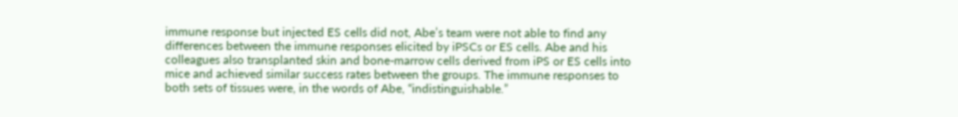immune response but injected ES cells did not, Abe’s team were not able to find any differences between the immune responses elicited by iPSCs or ES cells. Abe and his colleagues also transplanted skin and bone-marrow cells derived from iPS or ES cells into mice and achieved similar success rates between the groups. The immune responses to both sets of tissues were, in the words of Abe, “indistinguishable.”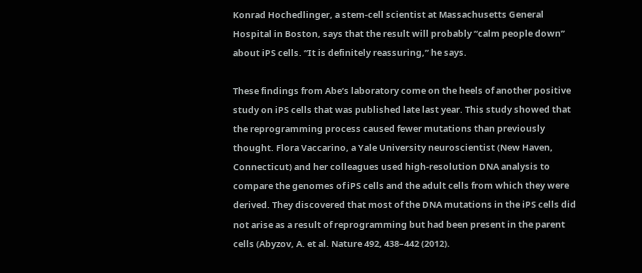Konrad Hochedlinger, a stem-cell scientist at Massachusetts General Hospital in Boston, says that the result will probably “calm people down” about iPS cells. “It is definitely reassuring,” he says.

These findings from Abe’s laboratory come on the heels of another positive study on iPS cells that was published late last year. This study showed that the reprogramming process caused fewer mutations than previously thought. Flora Vaccarino, a Yale University neuroscientist (New Haven, Connecticut) and her colleagues used high-resolution DNA analysis to compare the genomes of iPS cells and the adult cells from which they were derived. They discovered that most of the DNA mutations in the iPS cells did not arise as a result of reprogramming but had been present in the parent cells (Abyzov, A. et al. Nature 492, 438–442 (2012).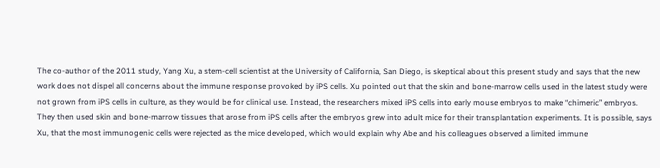The co-author of the 2011 study, Yang Xu, a stem-cell scientist at the University of California, San Diego, is skeptical about this present study and says that the new work does not dispel all concerns about the immune response provoked by iPS cells. Xu pointed out that the skin and bone-marrow cells used in the latest study were not grown from iPS cells in culture, as they would be for clinical use. Instead, the researchers mixed iPS cells into early mouse embryos to make “chimeric” embryos. They then used skin and bone-marrow tissues that arose from iPS cells after the embryos grew into adult mice for their transplantation experiments. It is possible, says Xu, that the most immunogenic cells were rejected as the mice developed, which would explain why Abe and his colleagues observed a limited immune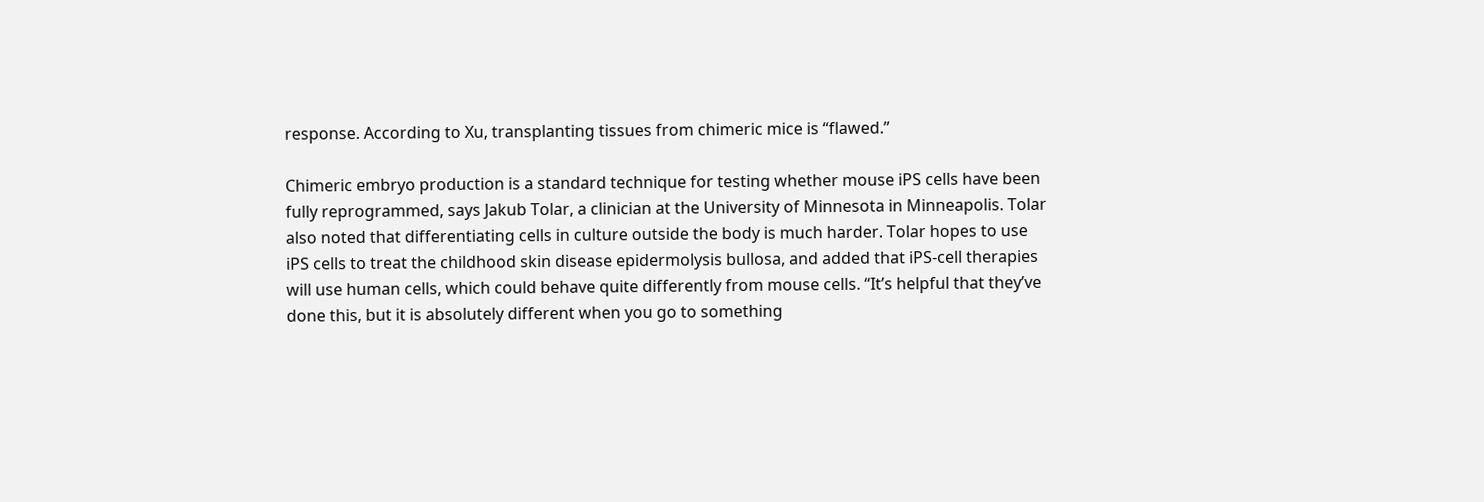response. According to Xu, transplanting tissues from chimeric mice is “flawed.”

Chimeric embryo production is a standard technique for testing whether mouse iPS cells have been fully reprogrammed, says Jakub Tolar, a clinician at the University of Minnesota in Minneapolis. Tolar also noted that differentiating cells in culture outside the body is much harder. Tolar hopes to use iPS cells to treat the childhood skin disease epidermolysis bullosa, and added that iPS-cell therapies will use human cells, which could behave quite differently from mouse cells. “It’s helpful that they’ve done this, but it is absolutely different when you go to something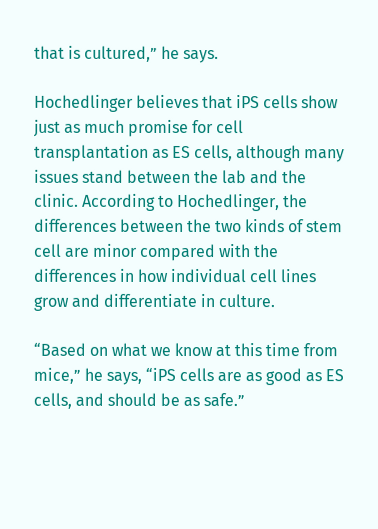that is cultured,” he says.

Hochedlinger believes that iPS cells show just as much promise for cell transplantation as ES cells, although many issues stand between the lab and the clinic. According to Hochedlinger, the differences between the two kinds of stem cell are minor compared with the differences in how individual cell lines grow and differentiate in culture.

“Based on what we know at this time from mice,” he says, “iPS cells are as good as ES cells, and should be as safe.”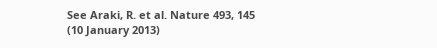See Araki, R. et al. Nature 493, 145 (10 January 2013)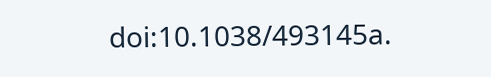doi:10.1038/493145a.